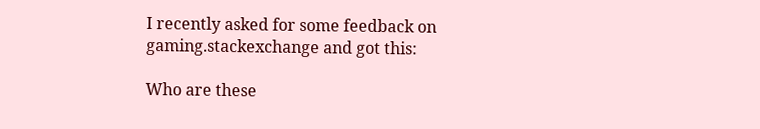I recently asked for some feedback on gaming.stackexchange and got this:

Who are these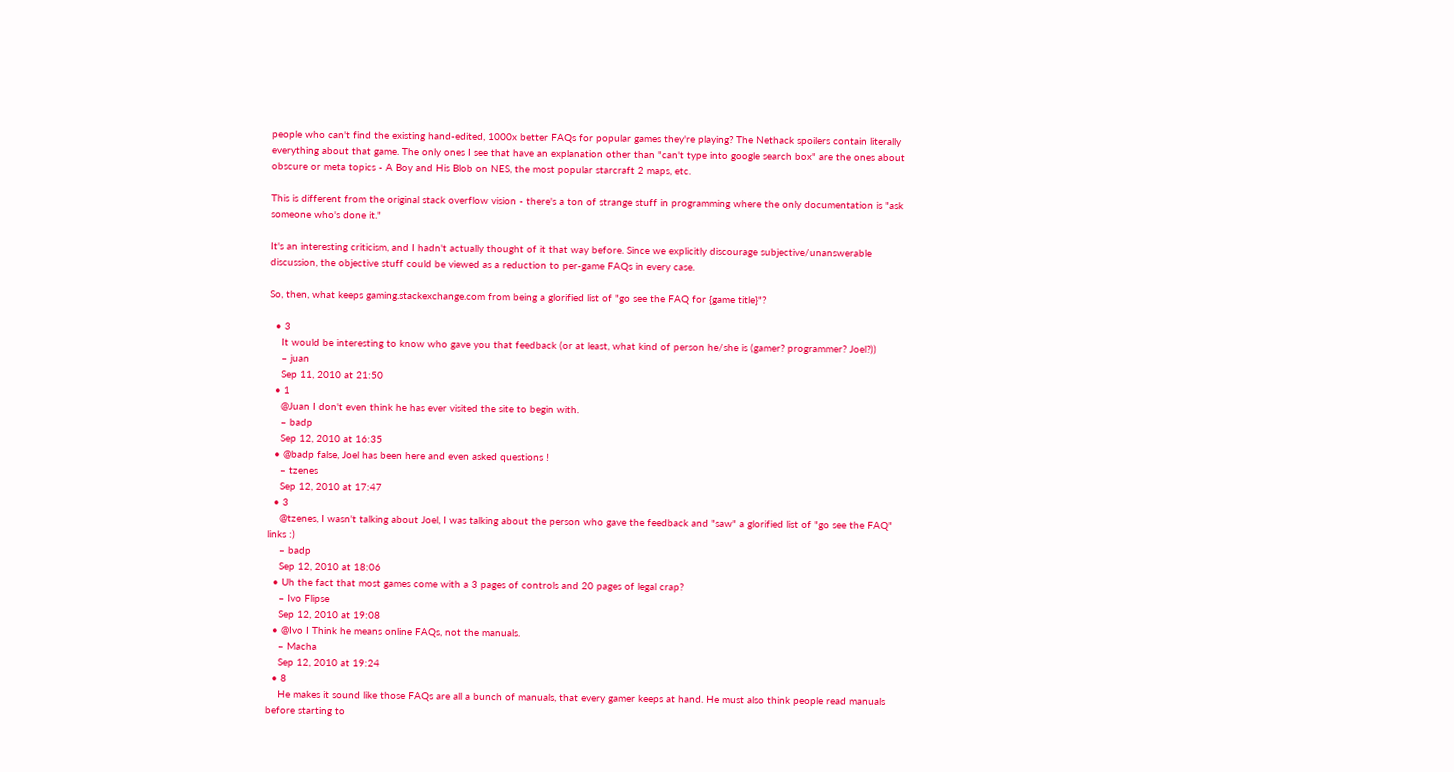people who can't find the existing hand-edited, 1000x better FAQs for popular games they're playing? The Nethack spoilers contain literally everything about that game. The only ones I see that have an explanation other than "can't type into google search box" are the ones about obscure or meta topics - A Boy and His Blob on NES, the most popular starcraft 2 maps, etc.

This is different from the original stack overflow vision - there's a ton of strange stuff in programming where the only documentation is "ask someone who's done it."

It's an interesting criticism, and I hadn't actually thought of it that way before. Since we explicitly discourage subjective/unanswerable discussion, the objective stuff could be viewed as a reduction to per-game FAQs in every case.

So, then, what keeps gaming.stackexchange.com from being a glorified list of "go see the FAQ for {game title}"?

  • 3
    It would be interesting to know who gave you that feedback (or at least, what kind of person he/she is (gamer? programmer? Joel?))
    – juan
    Sep 11, 2010 at 21:50
  • 1
    @Juan I don't even think he has ever visited the site to begin with.
    – badp
    Sep 12, 2010 at 16:35
  • @badp false, Joel has been here and even asked questions !
    – tzenes
    Sep 12, 2010 at 17:47
  • 3
    @tzenes, I wasn't talking about Joel, I was talking about the person who gave the feedback and "saw" a glorified list of "go see the FAQ" links :)
    – badp
    Sep 12, 2010 at 18:06
  • Uh the fact that most games come with a 3 pages of controls and 20 pages of legal crap?
    – Ivo Flipse
    Sep 12, 2010 at 19:08
  • @Ivo I Think he means online FAQs, not the manuals.
    – Macha
    Sep 12, 2010 at 19:24
  • 8
    He makes it sound like those FAQs are all a bunch of manuals, that every gamer keeps at hand. He must also think people read manuals before starting to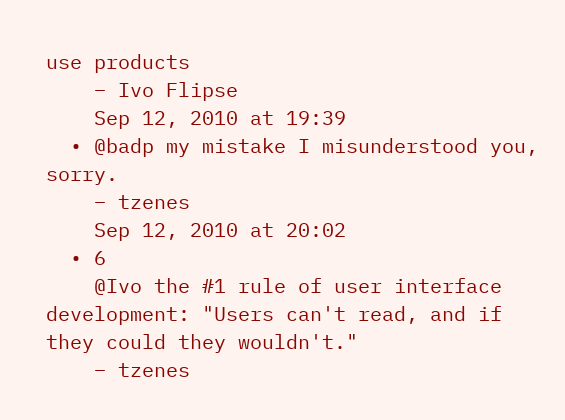use products
    – Ivo Flipse
    Sep 12, 2010 at 19:39
  • @badp my mistake I misunderstood you, sorry.
    – tzenes
    Sep 12, 2010 at 20:02
  • 6
    @Ivo the #1 rule of user interface development: "Users can't read, and if they could they wouldn't."
    – tzenes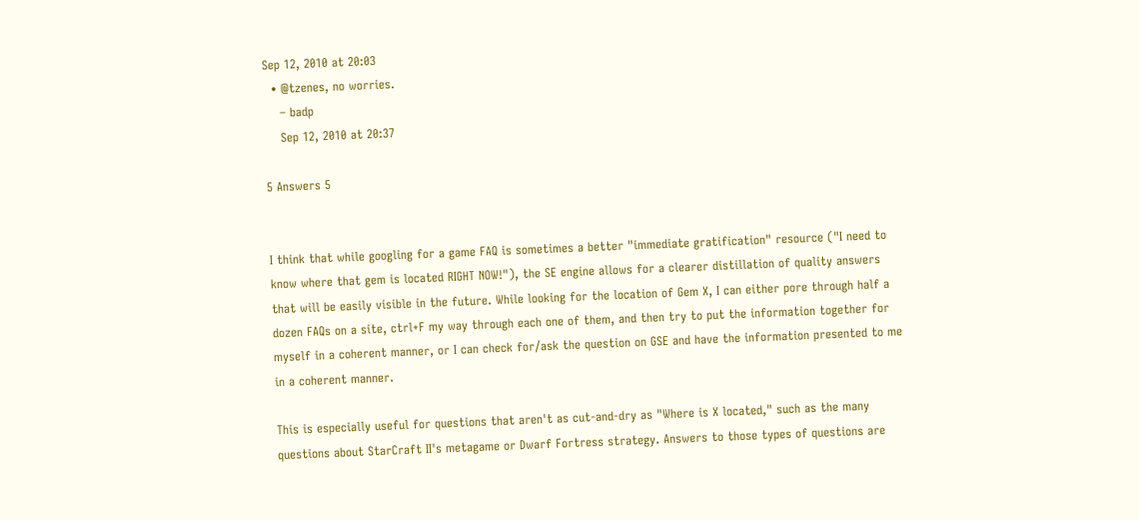Sep 12, 2010 at 20:03
  • @tzenes, no worries.
    – badp
    Sep 12, 2010 at 20:37

5 Answers 5


I think that while googling for a game FAQ is sometimes a better "immediate gratification" resource ("I need to know where that gem is located RIGHT NOW!"), the SE engine allows for a clearer distillation of quality answers that will be easily visible in the future. While looking for the location of Gem X, I can either pore through half a dozen FAQs on a site, ctrl+F my way through each one of them, and then try to put the information together for myself in a coherent manner, or I can check for/ask the question on GSE and have the information presented to me in a coherent manner.

This is especially useful for questions that aren't as cut-and-dry as "Where is X located," such as the many questions about StarCraft II's metagame or Dwarf Fortress strategy. Answers to those types of questions are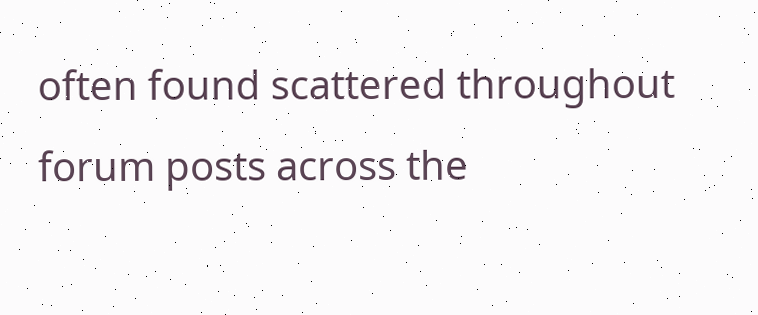often found scattered throughout forum posts across the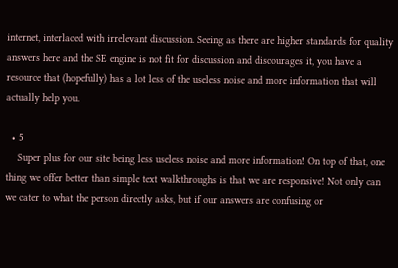internet, interlaced with irrelevant discussion. Seeing as there are higher standards for quality answers here and the SE engine is not fit for discussion and discourages it, you have a resource that (hopefully) has a lot less of the useless noise and more information that will actually help you.

  • 5
    Super plus for our site being less useless noise and more information! On top of that, one thing we offer better than simple text walkthroughs is that we are responsive! Not only can we cater to what the person directly asks, but if our answers are confusing or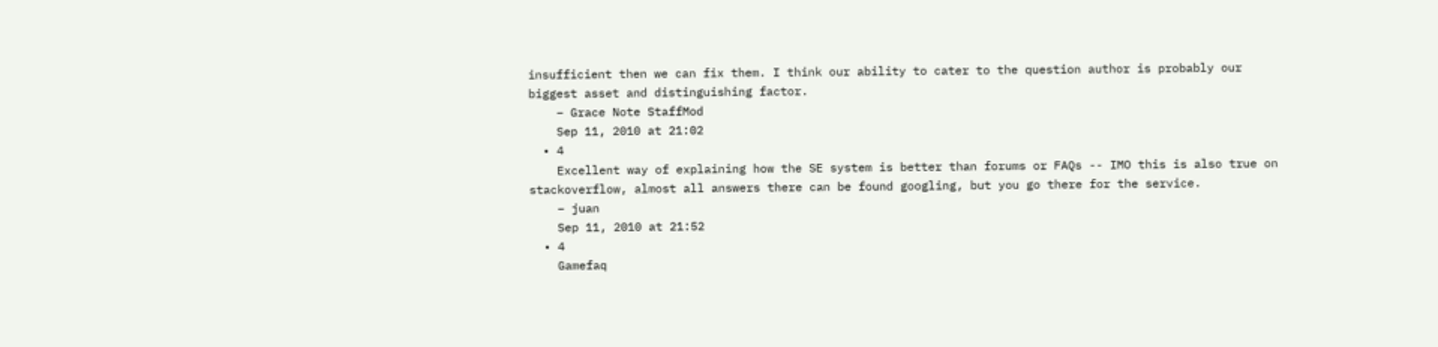insufficient then we can fix them. I think our ability to cater to the question author is probably our biggest asset and distinguishing factor.
    – Grace Note StaffMod
    Sep 11, 2010 at 21:02
  • 4
    Excellent way of explaining how the SE system is better than forums or FAQs -- IMO this is also true on stackoverflow, almost all answers there can be found googling, but you go there for the service.
    – juan
    Sep 11, 2010 at 21:52
  • 4
    Gamefaq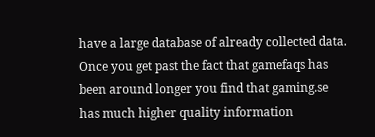have a large database of already collected data. Once you get past the fact that gamefaqs has been around longer you find that gaming.se has much higher quality information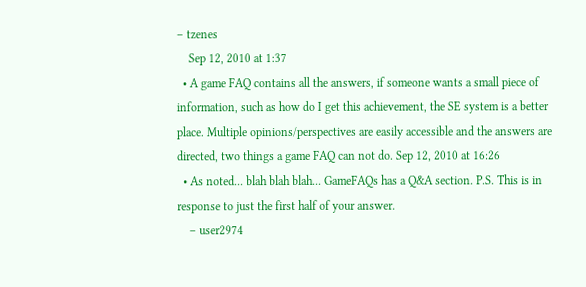– tzenes
    Sep 12, 2010 at 1:37
  • A game FAQ contains all the answers, if someone wants a small piece of information, such as how do I get this achievement, the SE system is a better place. Multiple opinions/perspectives are easily accessible and the answers are directed, two things a game FAQ can not do. Sep 12, 2010 at 16:26
  • As noted... blah blah blah... GameFAQs has a Q&A section. P.S. This is in response to just the first half of your answer.
    – user2974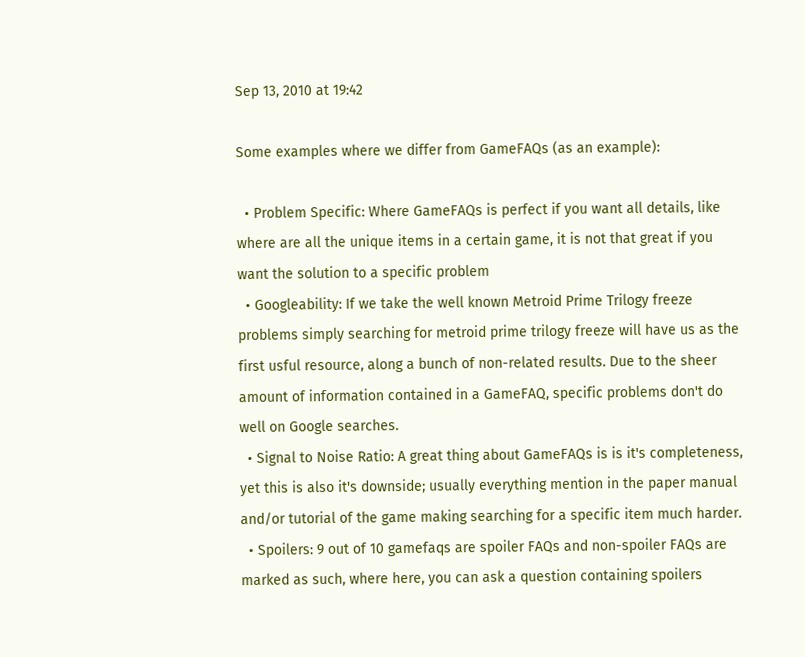Sep 13, 2010 at 19:42

Some examples where we differ from GameFAQs (as an example):

  • Problem Specific: Where GameFAQs is perfect if you want all details, like where are all the unique items in a certain game, it is not that great if you want the solution to a specific problem
  • Googleability: If we take the well known Metroid Prime Trilogy freeze problems simply searching for metroid prime trilogy freeze will have us as the first usful resource, along a bunch of non-related results. Due to the sheer amount of information contained in a GameFAQ, specific problems don't do well on Google searches.
  • Signal to Noise Ratio: A great thing about GameFAQs is is it's completeness, yet this is also it's downside; usually everything mention in the paper manual and/or tutorial of the game making searching for a specific item much harder.
  • Spoilers: 9 out of 10 gamefaqs are spoiler FAQs and non-spoiler FAQs are marked as such, where here, you can ask a question containing spoilers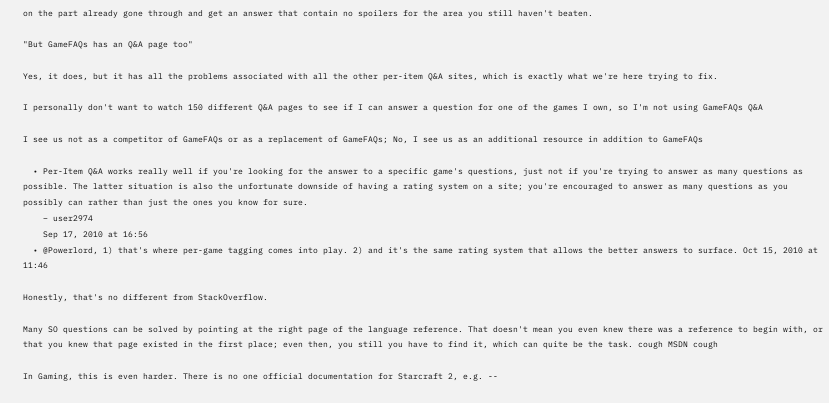on the part already gone through and get an answer that contain no spoilers for the area you still haven't beaten.

"But GameFAQs has an Q&A page too"

Yes, it does, but it has all the problems associated with all the other per-item Q&A sites, which is exactly what we're here trying to fix.

I personally don't want to watch 150 different Q&A pages to see if I can answer a question for one of the games I own, so I'm not using GameFAQs Q&A

I see us not as a competitor of GameFAQs or as a replacement of GameFAQs; No, I see us as an additional resource in addition to GameFAQs

  • Per-Item Q&A works really well if you're looking for the answer to a specific game's questions, just not if you're trying to answer as many questions as possible. The latter situation is also the unfortunate downside of having a rating system on a site; you're encouraged to answer as many questions as you possibly can rather than just the ones you know for sure.
    – user2974
    Sep 17, 2010 at 16:56
  • @Powerlord, 1) that's where per-game tagging comes into play. 2) and it's the same rating system that allows the better answers to surface. Oct 15, 2010 at 11:46

Honestly, that's no different from StackOverflow.

Many SO questions can be solved by pointing at the right page of the language reference. That doesn't mean you even knew there was a reference to begin with, or that you knew that page existed in the first place; even then, you still you have to find it, which can quite be the task. cough MSDN cough

In Gaming, this is even harder. There is no one official documentation for Starcraft 2, e.g. --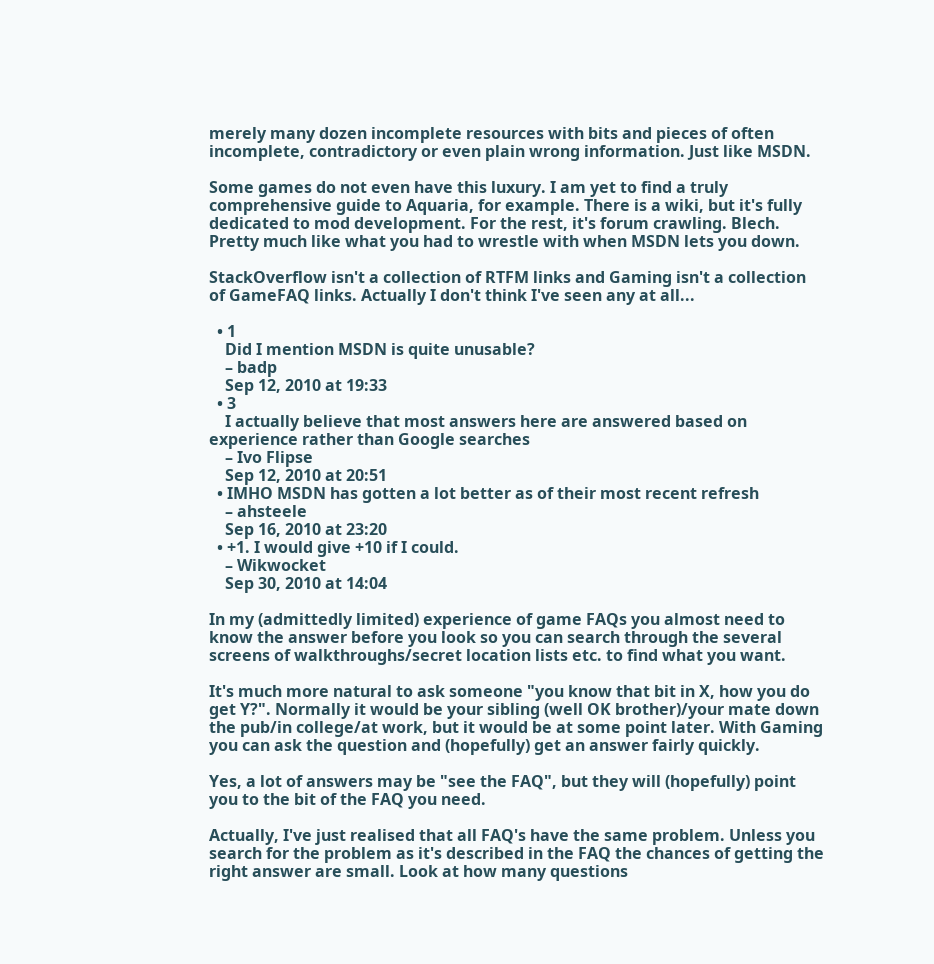merely many dozen incomplete resources with bits and pieces of often incomplete, contradictory or even plain wrong information. Just like MSDN.

Some games do not even have this luxury. I am yet to find a truly comprehensive guide to Aquaria, for example. There is a wiki, but it's fully dedicated to mod development. For the rest, it's forum crawling. Blech. Pretty much like what you had to wrestle with when MSDN lets you down.

StackOverflow isn't a collection of RTFM links and Gaming isn't a collection of GameFAQ links. Actually I don't think I've seen any at all...

  • 1
    Did I mention MSDN is quite unusable?
    – badp
    Sep 12, 2010 at 19:33
  • 3
    I actually believe that most answers here are answered based on experience rather than Google searches
    – Ivo Flipse
    Sep 12, 2010 at 20:51
  • IMHO MSDN has gotten a lot better as of their most recent refresh
    – ahsteele
    Sep 16, 2010 at 23:20
  • +1. I would give +10 if I could.
    – Wikwocket
    Sep 30, 2010 at 14:04

In my (admittedly limited) experience of game FAQs you almost need to know the answer before you look so you can search through the several screens of walkthroughs/secret location lists etc. to find what you want.

It's much more natural to ask someone "you know that bit in X, how you do get Y?". Normally it would be your sibling (well OK brother)/your mate down the pub/in college/at work, but it would be at some point later. With Gaming you can ask the question and (hopefully) get an answer fairly quickly.

Yes, a lot of answers may be "see the FAQ", but they will (hopefully) point you to the bit of the FAQ you need.

Actually, I've just realised that all FAQ's have the same problem. Unless you search for the problem as it's described in the FAQ the chances of getting the right answer are small. Look at how many questions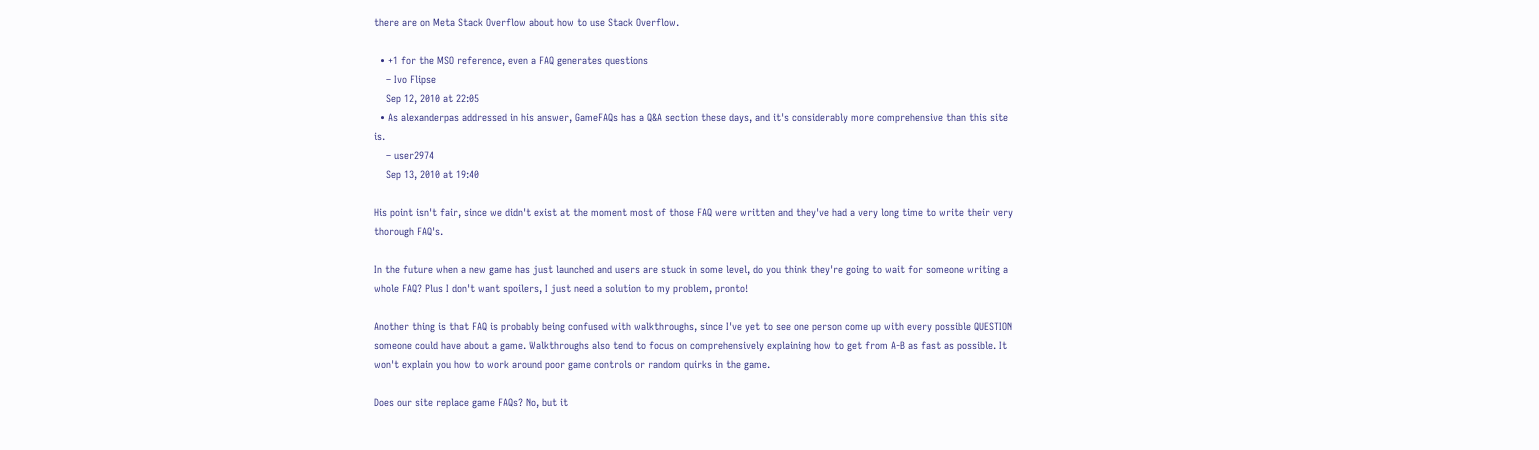there are on Meta Stack Overflow about how to use Stack Overflow.

  • +1 for the MSO reference, even a FAQ generates questions
    – Ivo Flipse
    Sep 12, 2010 at 22:05
  • As alexanderpas addressed in his answer, GameFAQs has a Q&A section these days, and it's considerably more comprehensive than this site is.
    – user2974
    Sep 13, 2010 at 19:40

His point isn't fair, since we didn't exist at the moment most of those FAQ were written and they've had a very long time to write their very thorough FAQ's.

In the future when a new game has just launched and users are stuck in some level, do you think they're going to wait for someone writing a whole FAQ? Plus I don't want spoilers, I just need a solution to my problem, pronto!

Another thing is that FAQ is probably being confused with walkthroughs, since I've yet to see one person come up with every possible QUESTION someone could have about a game. Walkthroughs also tend to focus on comprehensively explaining how to get from A-B as fast as possible. It won't explain you how to work around poor game controls or random quirks in the game.

Does our site replace game FAQs? No, but it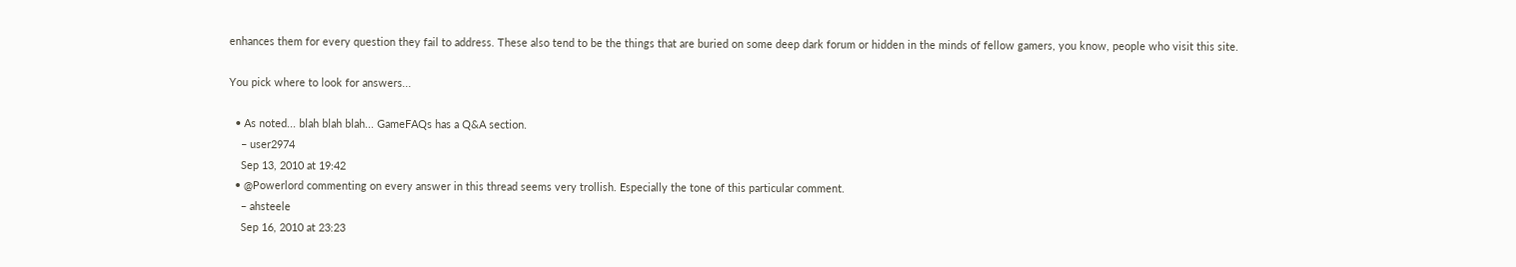enhances them for every question they fail to address. These also tend to be the things that are buried on some deep dark forum or hidden in the minds of fellow gamers, you know, people who visit this site.

You pick where to look for answers...

  • As noted... blah blah blah... GameFAQs has a Q&A section.
    – user2974
    Sep 13, 2010 at 19:42
  • @Powerlord commenting on every answer in this thread seems very trollish. Especially the tone of this particular comment.
    – ahsteele
    Sep 16, 2010 at 23:23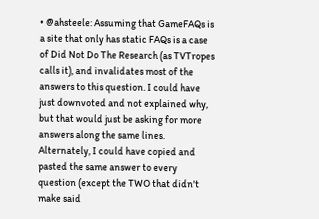• @ahsteele: Assuming that GameFAQs is a site that only has static FAQs is a case of Did Not Do The Research (as TVTropes calls it), and invalidates most of the answers to this question. I could have just downvoted and not explained why, but that would just be asking for more answers along the same lines. Alternately, I could have copied and pasted the same answer to every question (except the TWO that didn't make said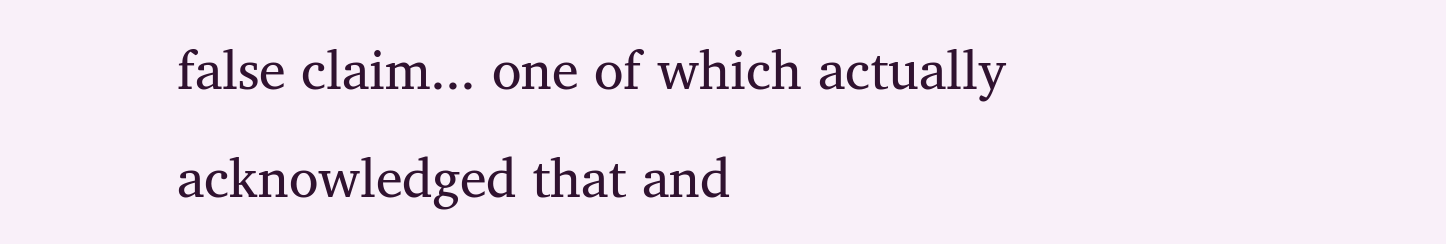false claim... one of which actually acknowledged that and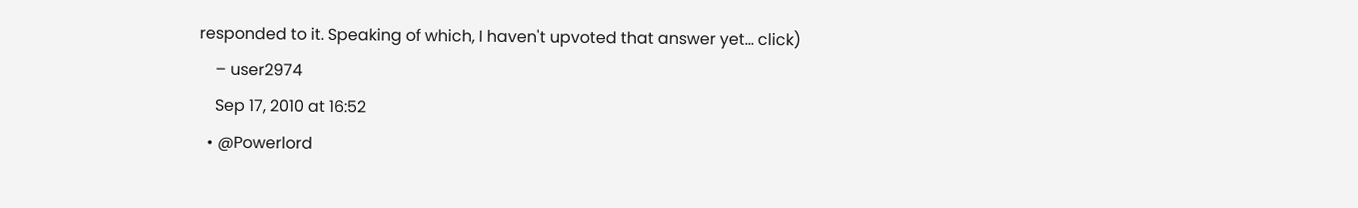responded to it. Speaking of which, I haven't upvoted that answer yet... click)
    – user2974
    Sep 17, 2010 at 16:52
  • @Powerlord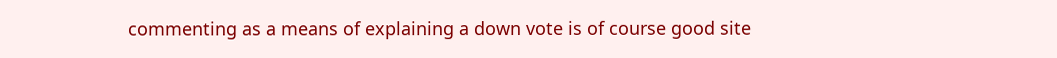commenting as a means of explaining a down vote is of course good site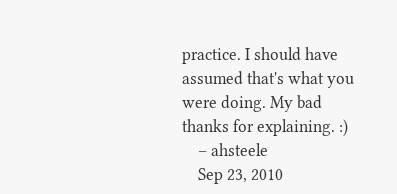practice. I should have assumed that's what you were doing. My bad thanks for explaining. :)
    – ahsteele
    Sep 23, 2010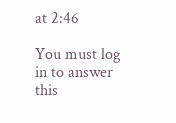at 2:46

You must log in to answer this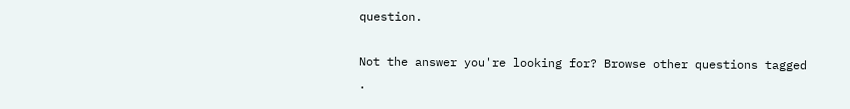question.

Not the answer you're looking for? Browse other questions tagged .